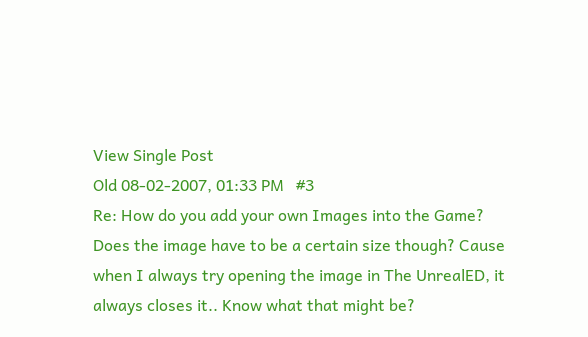View Single Post
Old 08-02-2007, 01:33 PM   #3
Re: How do you add your own Images into the Game?
Does the image have to be a certain size though? Cause when I always try opening the image in The UnrealED, it always closes it.. Know what that might be?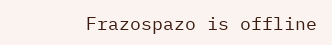Frazospazo is offline